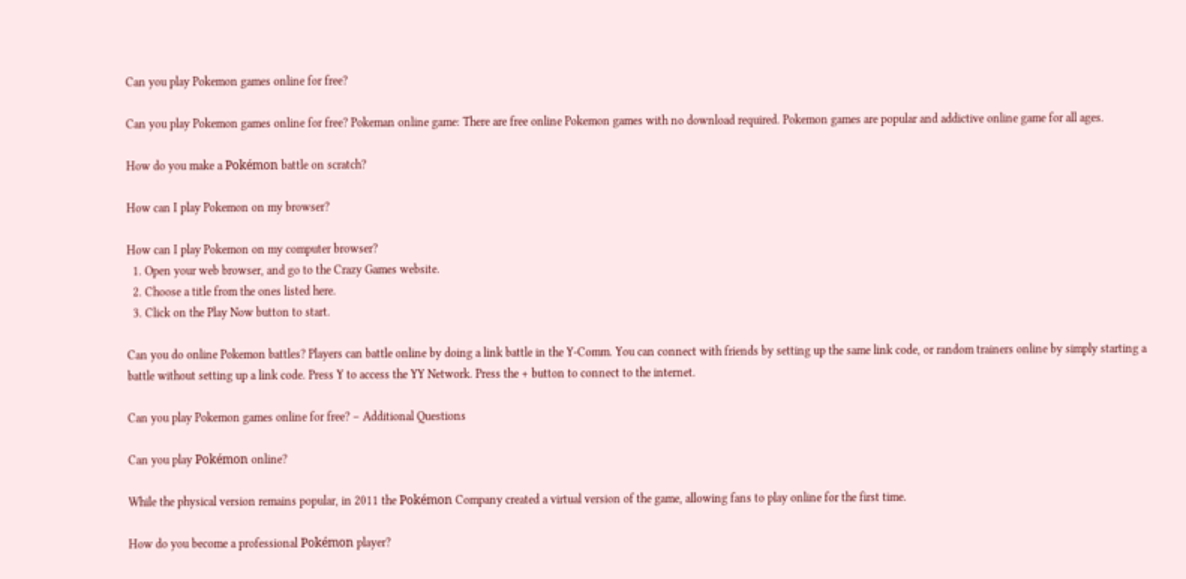Can you play Pokemon games online for free?

Can you play Pokemon games online for free? Pokeman online game: There are free online Pokemon games with no download required. Pokemon games are popular and addictive online game for all ages.

How do you make a Pokémon battle on scratch?

How can I play Pokemon on my browser?

How can I play Pokemon on my computer browser?
  1. Open your web browser, and go to the Crazy Games website.
  2. Choose a title from the ones listed here.
  3. Click on the Play Now button to start.

Can you do online Pokemon battles? Players can battle online by doing a link battle in the Y-Comm. You can connect with friends by setting up the same link code, or random trainers online by simply starting a battle without setting up a link code. Press Y to access the YY Network. Press the + button to connect to the internet.

Can you play Pokemon games online for free? – Additional Questions

Can you play Pokémon online?

While the physical version remains popular, in 2011 the Pokémon Company created a virtual version of the game, allowing fans to play online for the first time.

How do you become a professional Pokémon player?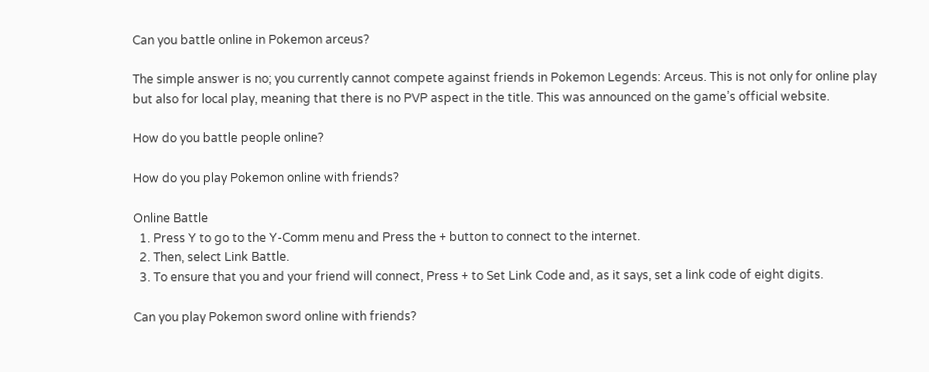Can you battle online in Pokemon arceus?

The simple answer is no; you currently cannot compete against friends in Pokemon Legends: Arceus. This is not only for online play but also for local play, meaning that there is no PVP aspect in the title. This was announced on the game’s official website.

How do you battle people online?

How do you play Pokemon online with friends?

Online Battle
  1. Press Y to go to the Y-Comm menu and Press the + button to connect to the internet.
  2. Then, select Link Battle.
  3. To ensure that you and your friend will connect, Press + to Set Link Code and, as it says, set a link code of eight digits.

Can you play Pokemon sword online with friends?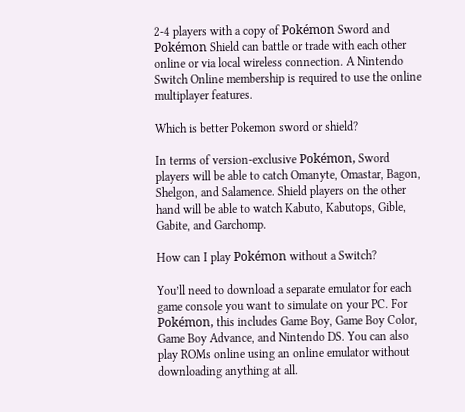2-4 players with a copy of Pokémon Sword and Pokémon Shield can battle or trade with each other online or via local wireless connection. A Nintendo Switch Online membership is required to use the online multiplayer features.

Which is better Pokemon sword or shield?

In terms of version-exclusive Pokémon, Sword players will be able to catch Omanyte, Omastar, Bagon, Shelgon, and Salamence. Shield players on the other hand will be able to watch Kabuto, Kabutops, Gible, Gabite, and Garchomp.

How can I play Pokémon without a Switch?

You’ll need to download a separate emulator for each game console you want to simulate on your PC. For Pokémon, this includes Game Boy, Game Boy Color, Game Boy Advance, and Nintendo DS. You can also play ROMs online using an online emulator without downloading anything at all.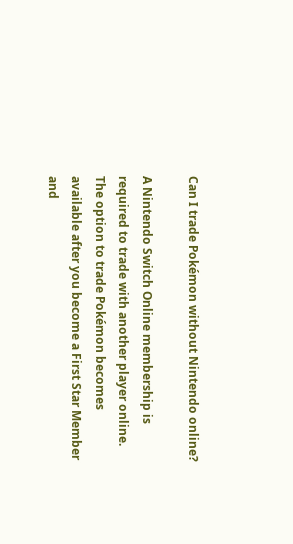Can I trade Pokémon without Nintendo online?

A Nintendo Switch Online membership is required to trade with another player online. The option to trade Pokémon becomes available after you become a First Star Member and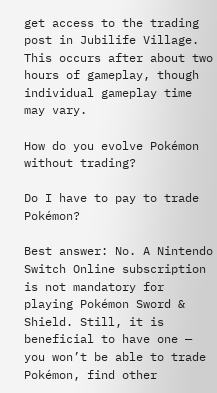get access to the trading post in Jubilife Village. This occurs after about two hours of gameplay, though individual gameplay time may vary.

How do you evolve Pokémon without trading?

Do I have to pay to trade Pokémon?

Best answer: No. A Nintendo Switch Online subscription is not mandatory for playing Pokémon Sword & Shield. Still, it is beneficial to have one — you won’t be able to trade Pokémon, find other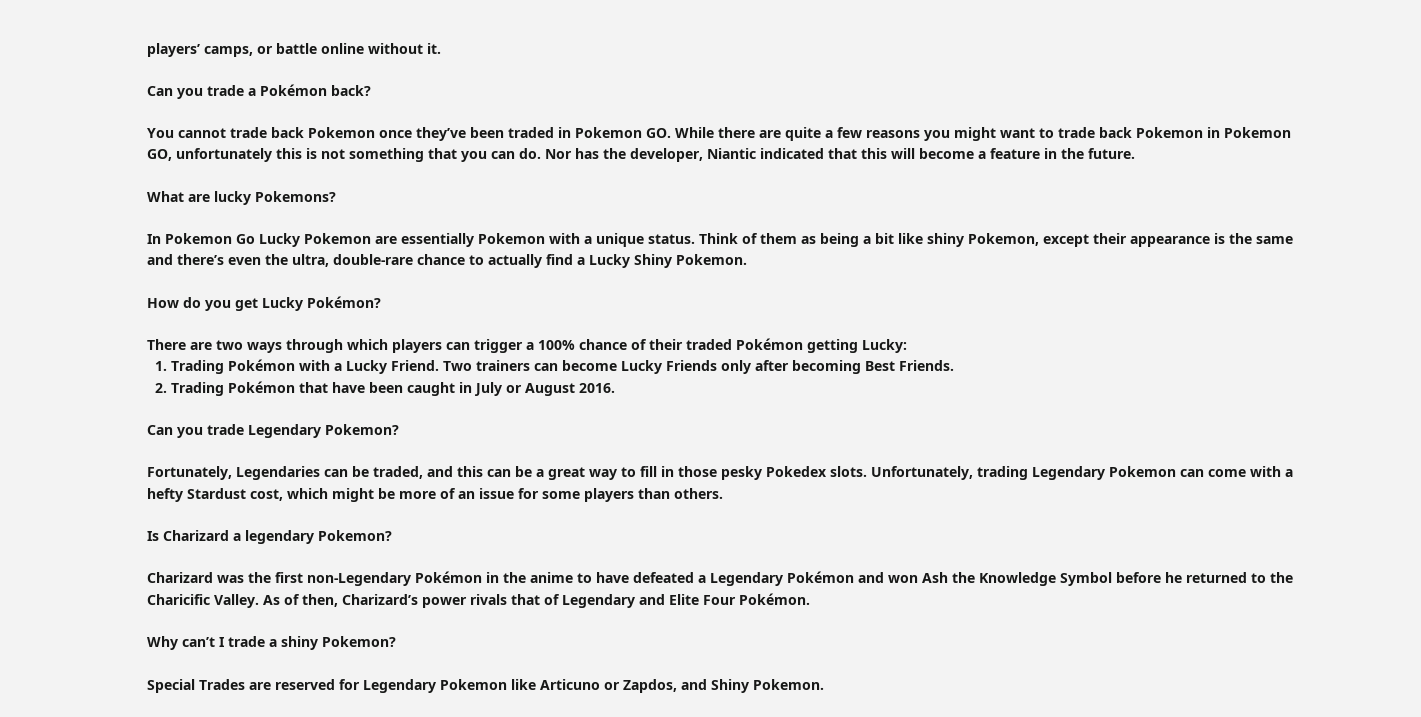players’ camps, or battle online without it.

Can you trade a Pokémon back?

You cannot trade back Pokemon once they’ve been traded in Pokemon GO. While there are quite a few reasons you might want to trade back Pokemon in Pokemon GO, unfortunately this is not something that you can do. Nor has the developer, Niantic indicated that this will become a feature in the future.

What are lucky Pokemons?

In Pokemon Go Lucky Pokemon are essentially Pokemon with a unique status. Think of them as being a bit like shiny Pokemon, except their appearance is the same and there’s even the ultra, double-rare chance to actually find a Lucky Shiny Pokemon.

How do you get Lucky Pokémon?

There are two ways through which players can trigger a 100% chance of their traded Pokémon getting Lucky:
  1. Trading Pokémon with a Lucky Friend. Two trainers can become Lucky Friends only after becoming Best Friends.
  2. Trading Pokémon that have been caught in July or August 2016.

Can you trade Legendary Pokemon?

Fortunately, Legendaries can be traded, and this can be a great way to fill in those pesky Pokedex slots. Unfortunately, trading Legendary Pokemon can come with a hefty Stardust cost, which might be more of an issue for some players than others.

Is Charizard a legendary Pokemon?

Charizard was the first non-Legendary Pokémon in the anime to have defeated a Legendary Pokémon and won Ash the Knowledge Symbol before he returned to the Charicific Valley. As of then, Charizard’s power rivals that of Legendary and Elite Four Pokémon.

Why can’t I trade a shiny Pokemon?

Special Trades are reserved for Legendary Pokemon like Articuno or Zapdos, and Shiny Pokemon.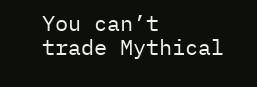You can’t trade Mythical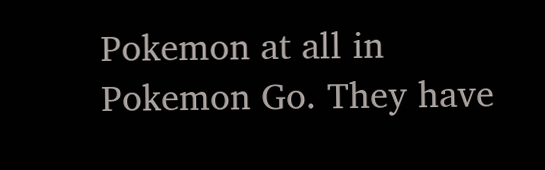Pokemon at all in Pokemon Go. They have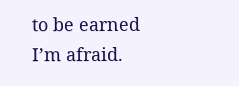to be earned I’m afraid.